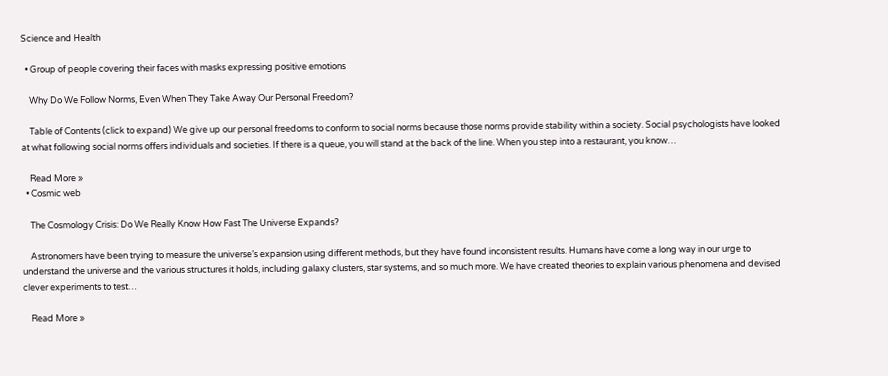Science and Health

  • Group of people covering their faces with masks expressing positive emotions

    Why Do We Follow Norms, Even When They Take Away Our Personal Freedom?

    Table of Contents (click to expand) We give up our personal freedoms to conform to social norms because those norms provide stability within a society. Social psychologists have looked at what following social norms offers individuals and societies. If there is a queue, you will stand at the back of the line. When you step into a restaurant, you know…

    Read More »
  • Cosmic web

    The Cosmology Crisis: Do We Really Know How Fast The Universe Expands?

    Astronomers have been trying to measure the universe’s expansion using different methods, but they have found inconsistent results. Humans have come a long way in our urge to understand the universe and the various structures it holds, including galaxy clusters, star systems, and so much more. We have created theories to explain various phenomena and devised clever experiments to test…

    Read More »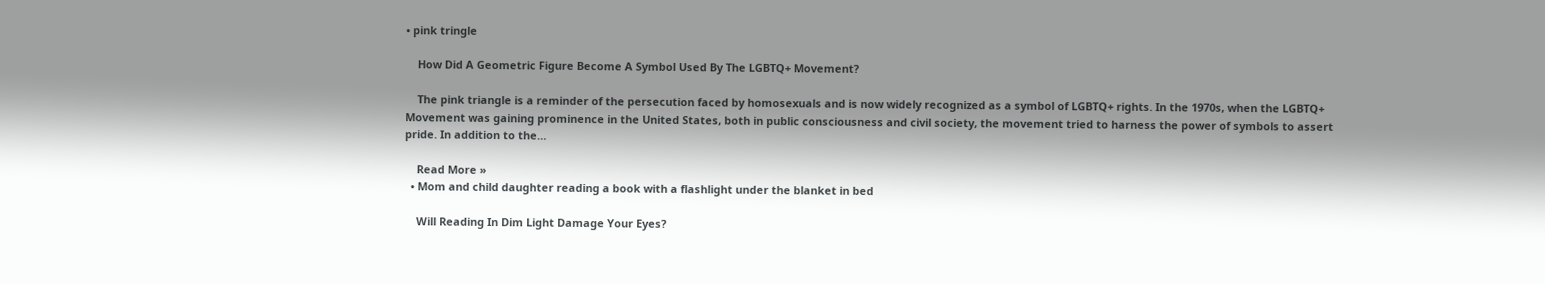• pink tringle

    How Did A Geometric Figure Become A Symbol Used By The LGBTQ+ Movement?

    The pink triangle is a reminder of the persecution faced by homosexuals and is now widely recognized as a symbol of LGBTQ+ rights. In the 1970s, when the LGBTQ+ Movement was gaining prominence in the United States, both in public consciousness and civil society, the movement tried to harness the power of symbols to assert pride. In addition to the…

    Read More »
  • Mom and child daughter reading a book with a flashlight under the blanket in bed

    Will Reading In Dim Light Damage Your Eyes?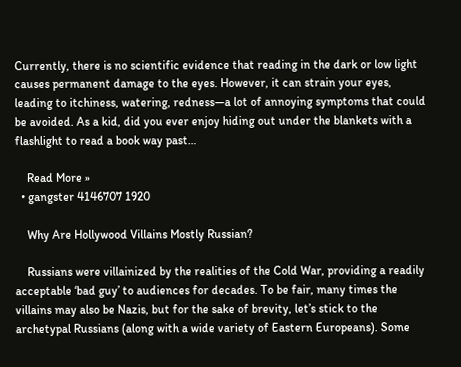Currently, there is no scientific evidence that reading in the dark or low light causes permanent damage to the eyes. However, it can strain your eyes, leading to itchiness, watering, redness—a lot of annoying symptoms that could be avoided. As a kid, did you ever enjoy hiding out under the blankets with a flashlight to read a book way past…

    Read More »
  • gangster 4146707 1920

    Why Are Hollywood Villains Mostly Russian?

    Russians were villainized by the realities of the Cold War, providing a readily acceptable ‘bad guy’ to audiences for decades. To be fair, many times the villains may also be Nazis, but for the sake of brevity, let’s stick to the archetypal Russians (along with a wide variety of Eastern Europeans). Some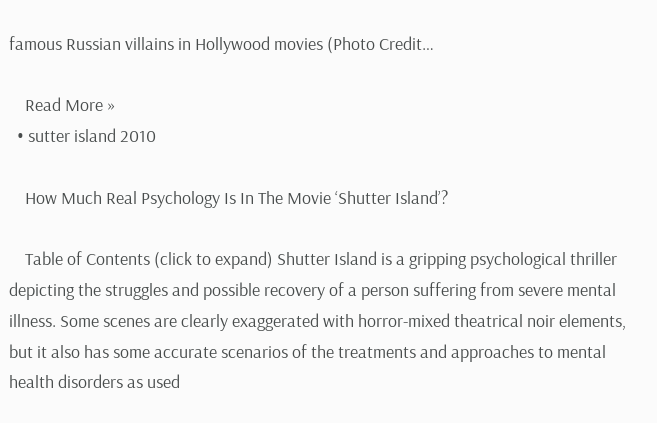famous Russian villains in Hollywood movies (Photo Credit…

    Read More »
  • sutter island 2010

    How Much Real Psychology Is In The Movie ‘Shutter Island’?

    Table of Contents (click to expand) Shutter Island is a gripping psychological thriller depicting the struggles and possible recovery of a person suffering from severe mental illness. Some scenes are clearly exaggerated with horror-mixed theatrical noir elements, but it also has some accurate scenarios of the treatments and approaches to mental health disorders as used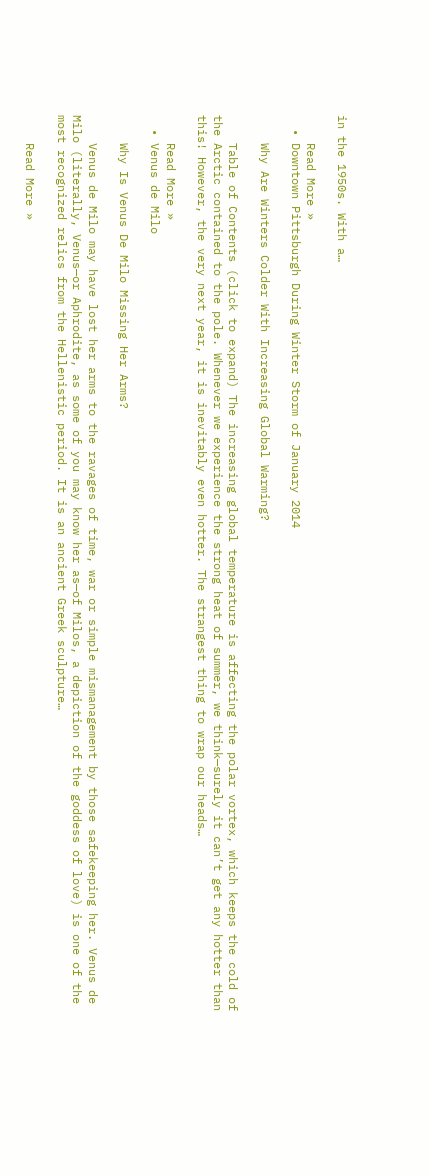in the 1950s. With a…

    Read More »
  • Downtown Pittsburgh During Winter Storm of January 2014

    Why Are Winters Colder With Increasing Global Warming?

    Table of Contents (click to expand) The increasing global temperature is affecting the polar vortex, which keeps the cold of the Arctic contained to the pole. Whenever we experience the strong heat of summer, we think—surely it can’t get any hotter than this! However, the very next year, it is inevitably even hotter. The strangest thing to wrap our heads…

    Read More »
  • Venus de Milo

    Why Is Venus De Milo Missing Her Arms?

    Venus de Milo may have lost her arms to the ravages of time, war or simple mismanagement by those safekeeping her. Venus de Milo (literally, Venus—or Aphrodite, as some of you may know her as—of Milos, a depiction of the goddess of love) is one of the most recognized relics from the Hellenistic period. It is an ancient Greek sculpture…

    Read More »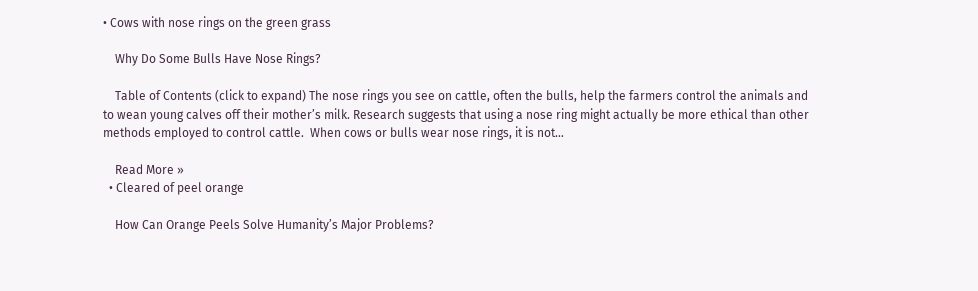• Cows with nose rings on the green grass

    Why Do Some Bulls Have Nose Rings?

    Table of Contents (click to expand) The nose rings you see on cattle, often the bulls, help the farmers control the animals and to wean young calves off their mother’s milk. Research suggests that using a nose ring might actually be more ethical than other methods employed to control cattle.  When cows or bulls wear nose rings, it is not…

    Read More »
  • Cleared of peel orange

    How Can Orange Peels Solve Humanity’s Major Problems?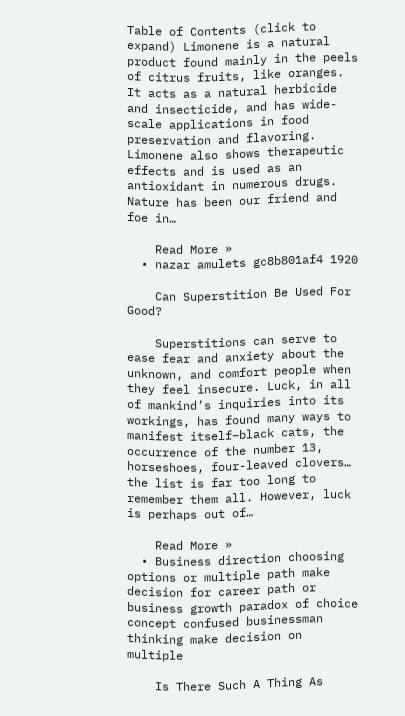Table of Contents (click to expand) Limonene is a natural product found mainly in the peels of citrus fruits, like oranges. It acts as a natural herbicide and insecticide, and has wide-scale applications in food preservation and flavoring. Limonene also shows therapeutic effects and is used as an antioxidant in numerous drugs. Nature has been our friend and foe in…

    Read More »
  • nazar amulets gc8b801af4 1920

    Can Superstition Be Used For Good?

    Superstitions can serve to ease fear and anxiety about the unknown, and comfort people when they feel insecure. Luck, in all of mankind’s inquiries into its workings, has found many ways to manifest itself–black cats, the occurrence of the number 13, horseshoes, four-leaved clovers… the list is far too long to remember them all. However, luck is perhaps out of…

    Read More »
  • Business direction choosing options or multiple path make decision for career path or business growth paradox of choice concept confused businessman thinking make decision on multiple

    Is There Such A Thing As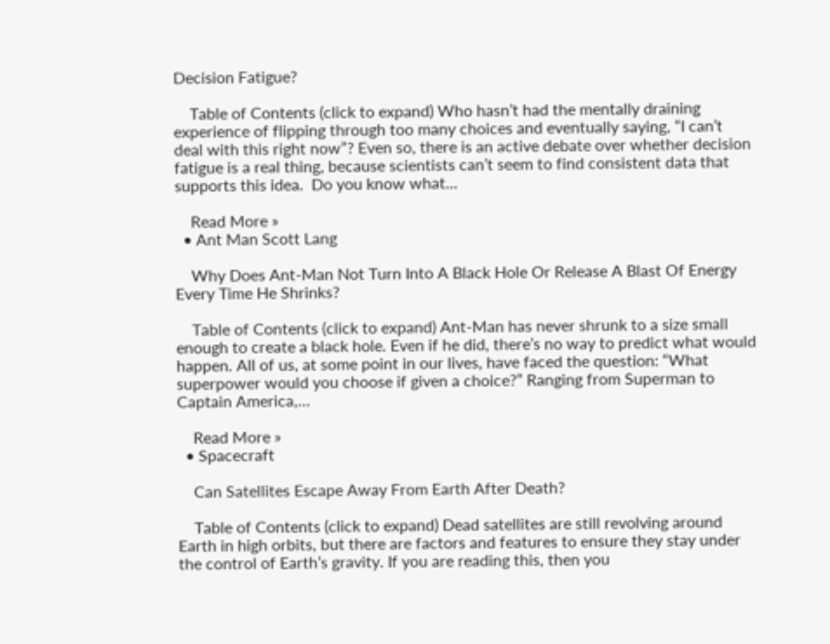Decision Fatigue?

    Table of Contents (click to expand) Who hasn’t had the mentally draining experience of flipping through too many choices and eventually saying, “I can’t deal with this right now”? Even so, there is an active debate over whether decision fatigue is a real thing, because scientists can’t seem to find consistent data that supports this idea.  Do you know what…

    Read More »
  • Ant Man Scott Lang

    Why Does Ant-Man Not Turn Into A Black Hole Or Release A Blast Of Energy Every Time He Shrinks?

    Table of Contents (click to expand) Ant-Man has never shrunk to a size small enough to create a black hole. Even if he did, there’s no way to predict what would happen. All of us, at some point in our lives, have faced the question: “What superpower would you choose if given a choice?” Ranging from Superman to Captain America,…

    Read More »
  • Spacecraft

    Can Satellites Escape Away From Earth After Death?

    Table of Contents (click to expand) Dead satellites are still revolving around Earth in high orbits, but there are factors and features to ensure they stay under the control of Earth’s gravity. If you are reading this, then you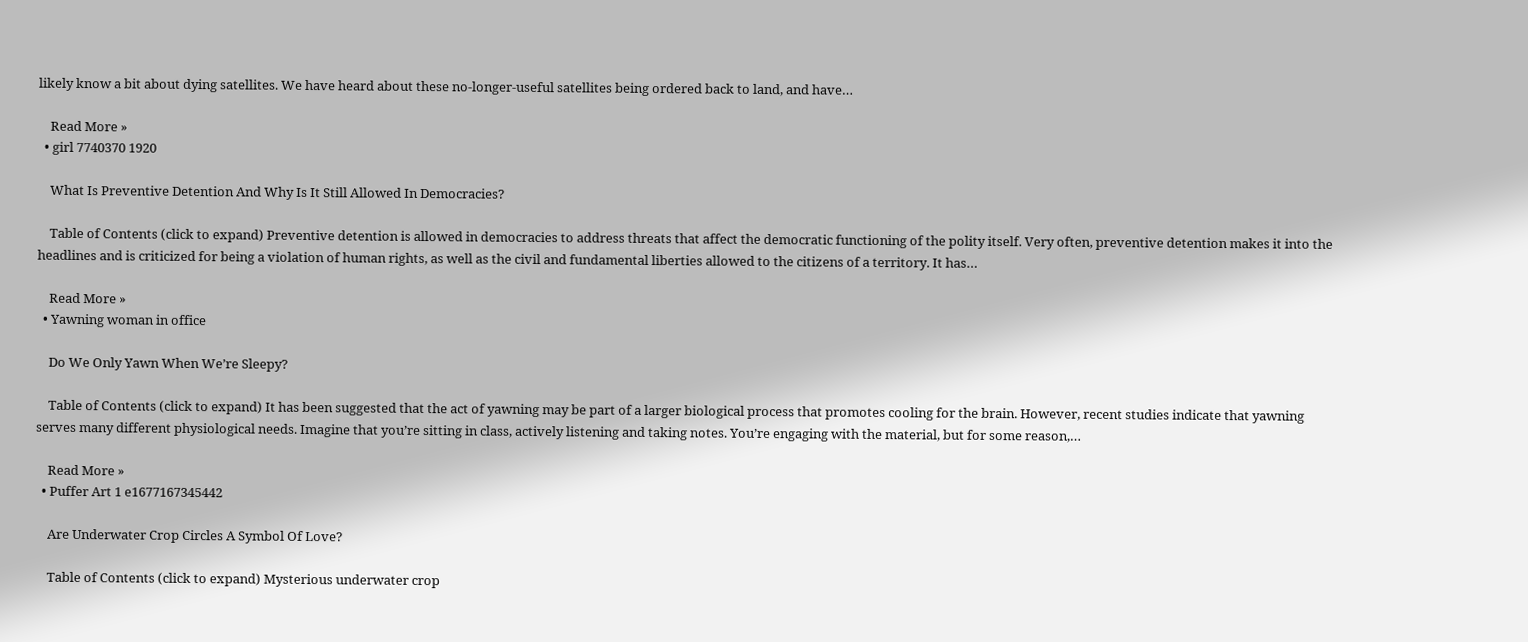likely know a bit about dying satellites. We have heard about these no-longer-useful satellites being ordered back to land, and have…

    Read More »
  • girl 7740370 1920

    What Is Preventive Detention And Why Is It Still Allowed In Democracies?

    Table of Contents (click to expand) Preventive detention is allowed in democracies to address threats that affect the democratic functioning of the polity itself. Very often, preventive detention makes it into the headlines and is criticized for being a violation of human rights, as well as the civil and fundamental liberties allowed to the citizens of a territory. It has…

    Read More »
  • Yawning woman in office

    Do We Only Yawn When We’re Sleepy?

    Table of Contents (click to expand) It has been suggested that the act of yawning may be part of a larger biological process that promotes cooling for the brain. However, recent studies indicate that yawning serves many different physiological needs. Imagine that you’re sitting in class, actively listening and taking notes. You’re engaging with the material, but for some reason,…

    Read More »
  • Puffer Art 1 e1677167345442

    Are Underwater Crop Circles A Symbol Of Love?

    Table of Contents (click to expand) Mysterious underwater crop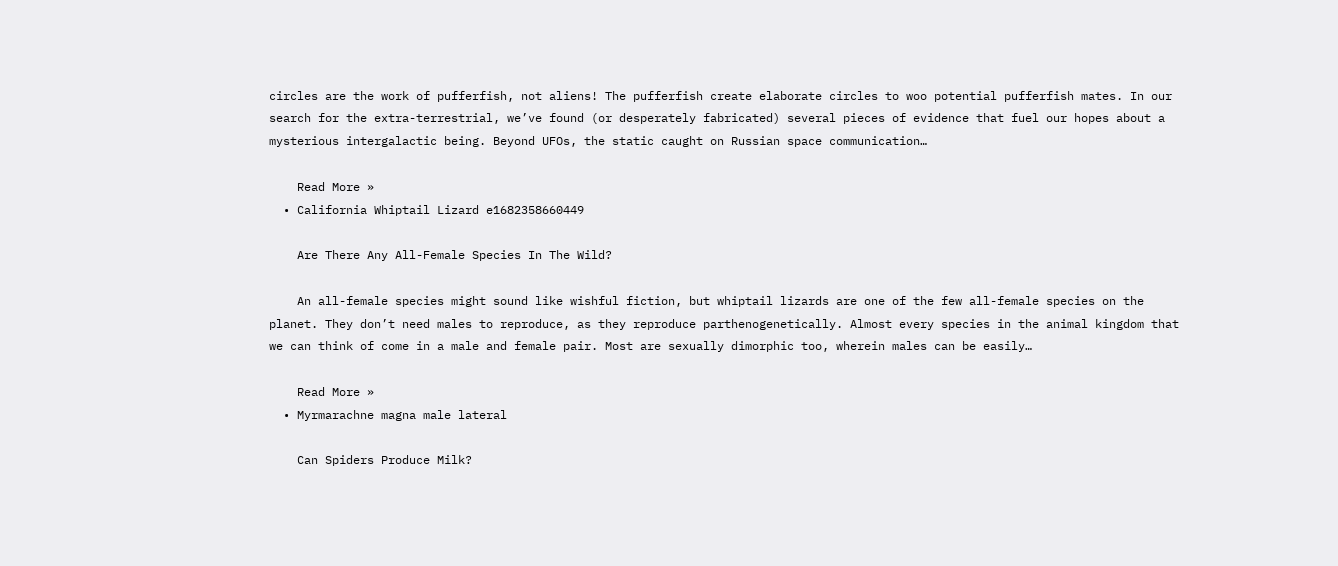circles are the work of pufferfish, not aliens! The pufferfish create elaborate circles to woo potential pufferfish mates. In our search for the extra-terrestrial, we’ve found (or desperately fabricated) several pieces of evidence that fuel our hopes about a mysterious intergalactic being. Beyond UFOs, the static caught on Russian space communication…

    Read More »
  • California Whiptail Lizard e1682358660449

    Are There Any All-Female Species In The Wild?

    An all-female species might sound like wishful fiction, but whiptail lizards are one of the few all-female species on the planet. They don’t need males to reproduce, as they reproduce parthenogenetically. Almost every species in the animal kingdom that we can think of come in a male and female pair. Most are sexually dimorphic too, wherein males can be easily…

    Read More »
  • Myrmarachne magna male lateral

    Can Spiders Produce Milk?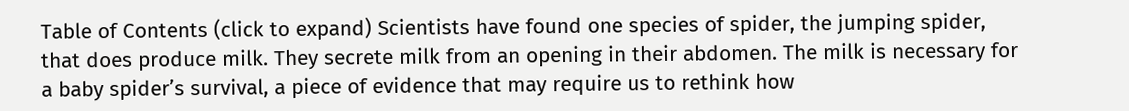Table of Contents (click to expand) Scientists have found one species of spider, the jumping spider, that does produce milk. They secrete milk from an opening in their abdomen. The milk is necessary for a baby spider’s survival, a piece of evidence that may require us to rethink how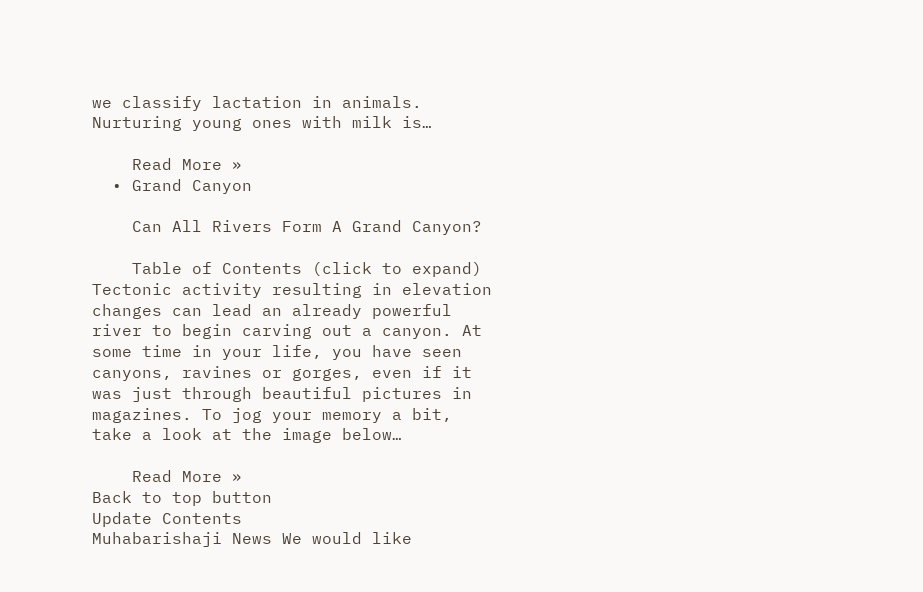we classify lactation in animals. Nurturing young ones with milk is…

    Read More »
  • Grand Canyon

    Can All Rivers Form A Grand Canyon?

    Table of Contents (click to expand) Tectonic activity resulting in elevation changes can lead an already powerful river to begin carving out a canyon. At some time in your life, you have seen canyons, ravines or gorges, even if it was just through beautiful pictures in magazines. To jog your memory a bit, take a look at the image below…

    Read More »
Back to top button
Update Contents
Muhabarishaji News We would like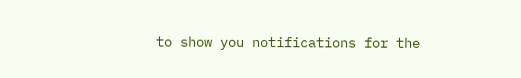to show you notifications for the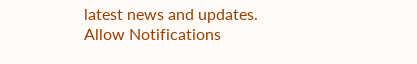latest news and updates.
Allow Notifications